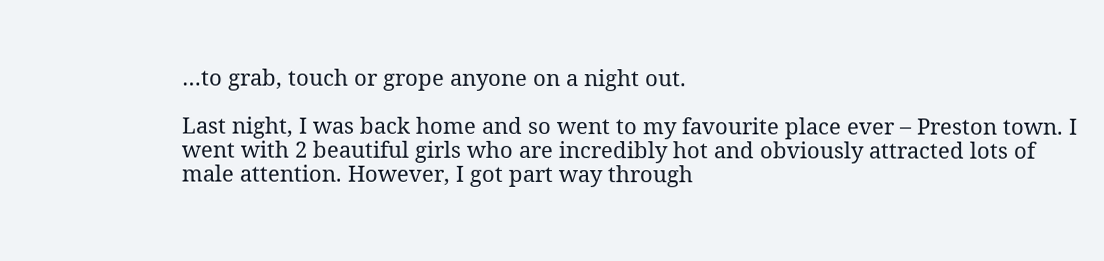…to grab, touch or grope anyone on a night out.

Last night, I was back home and so went to my favourite place ever – Preston town. I went with 2 beautiful girls who are incredibly hot and obviously attracted lots of male attention. However, I got part way through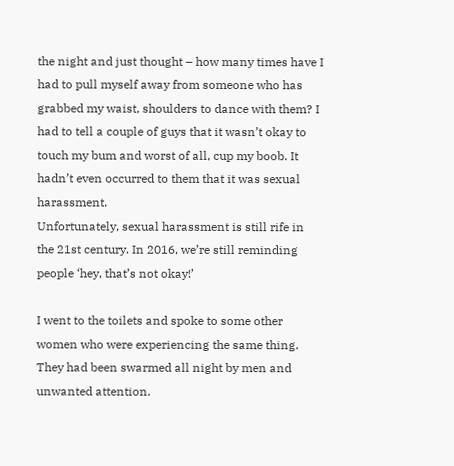the night and just thought – how many times have I had to pull myself away from someone who has grabbed my waist, shoulders to dance with them? I had to tell a couple of guys that it wasn’t okay to touch my bum and worst of all, cup my boob. It hadn’t even occurred to them that it was sexual harassment.
Unfortunately, sexual harassment is still rife in the 21st century. In 2016, we’re still reminding people ‘hey, that’s not okay!’

I went to the toilets and spoke to some other women who were experiencing the same thing. They had been swarmed all night by men and  unwanted attention.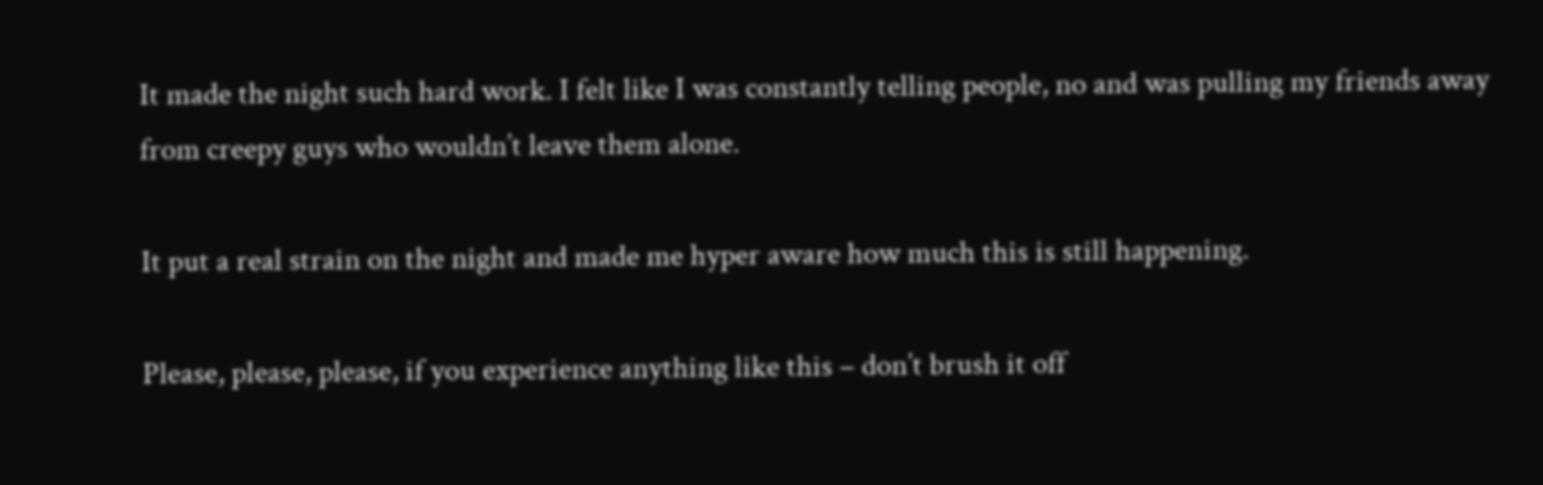It made the night such hard work. I felt like I was constantly telling people, no and was pulling my friends away from creepy guys who wouldn’t leave them alone.

It put a real strain on the night and made me hyper aware how much this is still happening.

Please, please, please, if you experience anything like this – don’t brush it off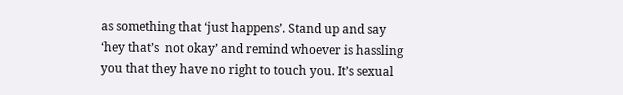as something that ‘just happens’. Stand up and say ‘hey that’s  not okay’ and remind whoever is hassling you that they have no right to touch you. It’s sexual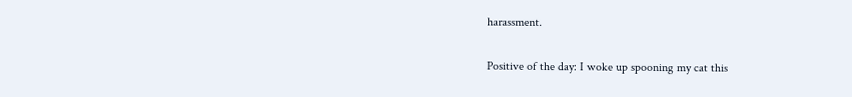harassment.

Positive of the day: I woke up spooning my cat this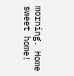morning. Home sweet home!